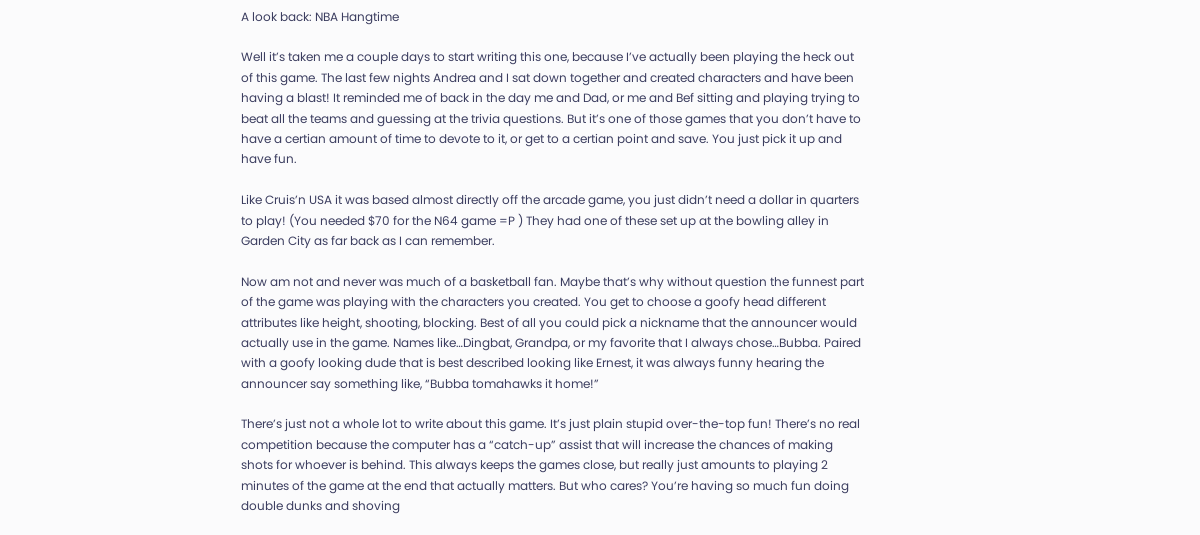A look back: NBA Hangtime

Well it’s taken me a couple days to start writing this one, because I’ve actually been playing the heck out of this game. The last few nights Andrea and I sat down together and created characters and have been having a blast! It reminded me of back in the day me and Dad, or me and Bef sitting and playing trying to beat all the teams and guessing at the trivia questions. But it’s one of those games that you don’t have to have a certian amount of time to devote to it, or get to a certian point and save. You just pick it up and have fun.

Like Cruis’n USA it was based almost directly off the arcade game, you just didn’t need a dollar in quarters to play! (You needed $70 for the N64 game =P ) They had one of these set up at the bowling alley in Garden City as far back as I can remember.

Now am not and never was much of a basketball fan. Maybe that’s why without question the funnest part of the game was playing with the characters you created. You get to choose a goofy head different attributes like height, shooting, blocking. Best of all you could pick a nickname that the announcer would actually use in the game. Names like…Dingbat, Grandpa, or my favorite that I always chose…Bubba. Paired with a goofy looking dude that is best described looking like Ernest, it was always funny hearing the announcer say something like, “Bubba tomahawks it home!”

There’s just not a whole lot to write about this game. It’s just plain stupid over-the-top fun! There’s no real competition because the computer has a “catch-up” assist that will increase the chances of making shots for whoever is behind. This always keeps the games close, but really just amounts to playing 2 minutes of the game at the end that actually matters. But who cares? You’re having so much fun doing double dunks and shoving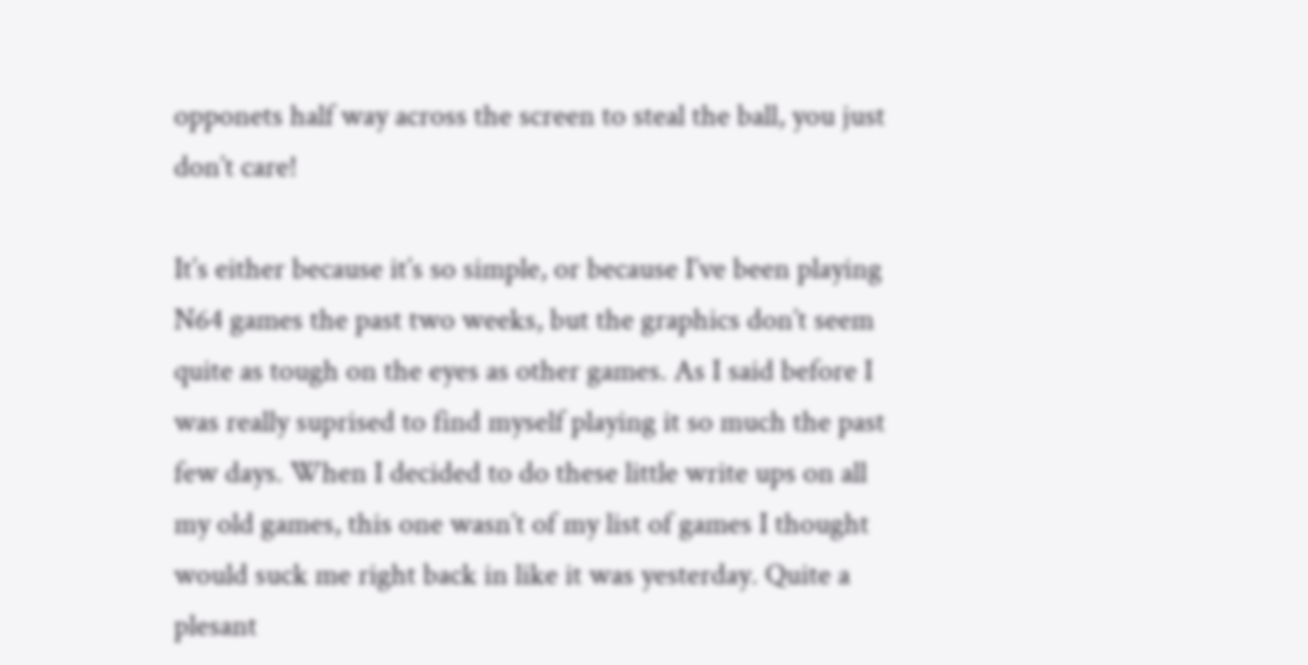opponets half way across the screen to steal the ball, you just don’t care!

It’s either because it’s so simple, or because I’ve been playing N64 games the past two weeks, but the graphics don’t seem quite as tough on the eyes as other games. As I said before I was really suprised to find myself playing it so much the past few days. When I decided to do these little write ups on all my old games, this one wasn’t of my list of games I thought would suck me right back in like it was yesterday. Quite a plesant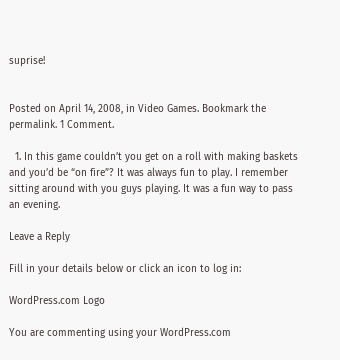suprise!


Posted on April 14, 2008, in Video Games. Bookmark the permalink. 1 Comment.

  1. In this game couldn’t you get on a roll with making baskets and you’d be “on fire”? It was always fun to play. I remember sitting around with you guys playing. It was a fun way to pass an evening.

Leave a Reply

Fill in your details below or click an icon to log in:

WordPress.com Logo

You are commenting using your WordPress.com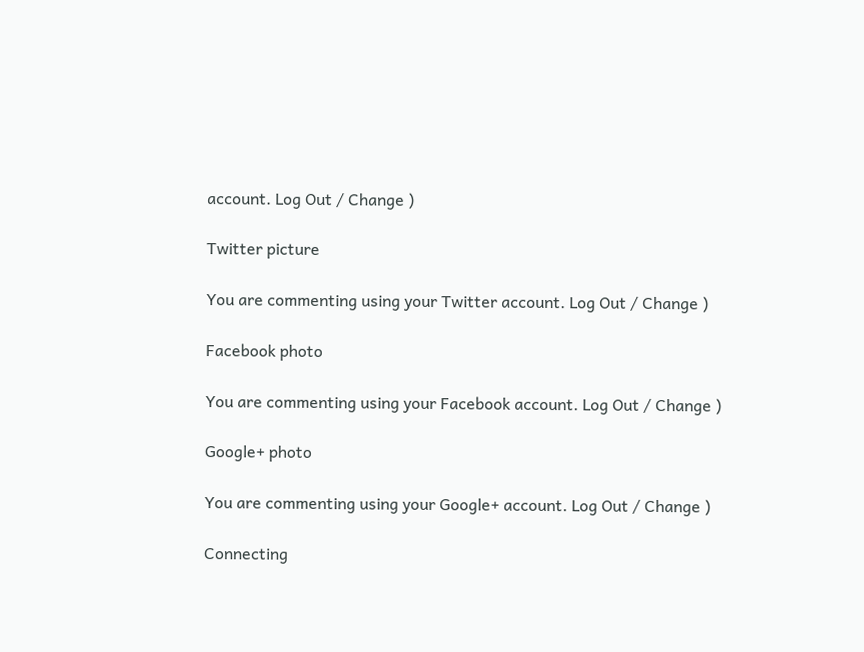account. Log Out / Change )

Twitter picture

You are commenting using your Twitter account. Log Out / Change )

Facebook photo

You are commenting using your Facebook account. Log Out / Change )

Google+ photo

You are commenting using your Google+ account. Log Out / Change )

Connecting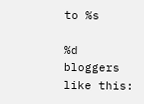to %s

%d bloggers like this: